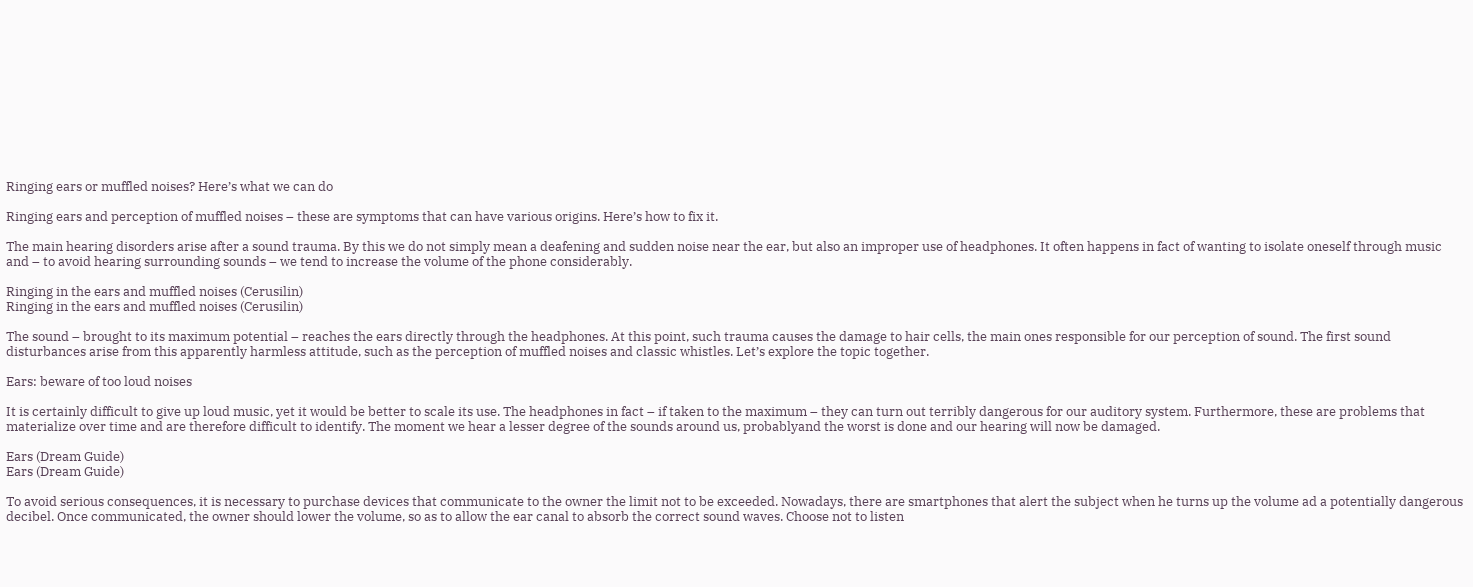Ringing ears or muffled noises? Here’s what we can do

Ringing ears and perception of muffled noises – these are symptoms that can have various origins. Here’s how to fix it.

The main hearing disorders arise after a sound trauma. By this we do not simply mean a deafening and sudden noise near the ear, but also an improper use of headphones. It often happens in fact of wanting to isolate oneself through music and – to avoid hearing surrounding sounds – we tend to increase the volume of the phone considerably.

Ringing in the ears and muffled noises (Cerusilin)
Ringing in the ears and muffled noises (Cerusilin)

The sound – brought to its maximum potential – reaches the ears directly through the headphones. At this point, such trauma causes the damage to hair cells, the main ones responsible for our perception of sound. The first sound disturbances arise from this apparently harmless attitude, such as the perception of muffled noises and classic whistles. Let’s explore the topic together.

Ears: beware of too loud noises

It is certainly difficult to give up loud music, yet it would be better to scale its use. The headphones in fact – if taken to the maximum – they can turn out terribly dangerous for our auditory system. Furthermore, these are problems that materialize over time and are therefore difficult to identify. The moment we hear a lesser degree of the sounds around us, probablyand the worst is done and our hearing will now be damaged.

Ears (Dream Guide)
Ears (Dream Guide)

To avoid serious consequences, it is necessary to purchase devices that communicate to the owner the limit not to be exceeded. Nowadays, there are smartphones that alert the subject when he turns up the volume ad a potentially dangerous decibel. Once communicated, the owner should lower the volume, so as to allow the ear canal to absorb the correct sound waves. Choose not to listen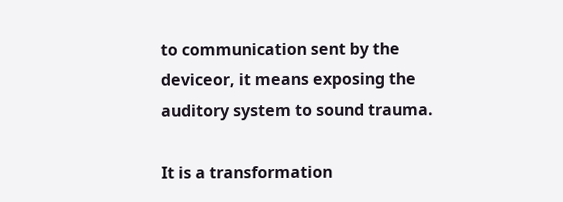to communication sent by the deviceor, it means exposing the auditory system to sound trauma.

It is a transformation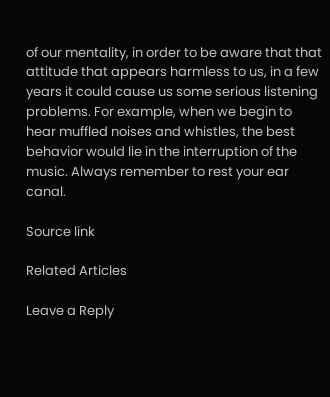of our mentality, in order to be aware that that attitude that appears harmless to us, in a few years it could cause us some serious listening problems. For example, when we begin to hear muffled noises and whistles, the best behavior would lie in the interruption of the music. Always remember to rest your ear canal.

Source link

Related Articles

Leave a Reply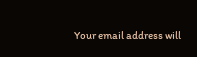Your email address will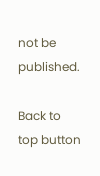not be published.

Back to top button